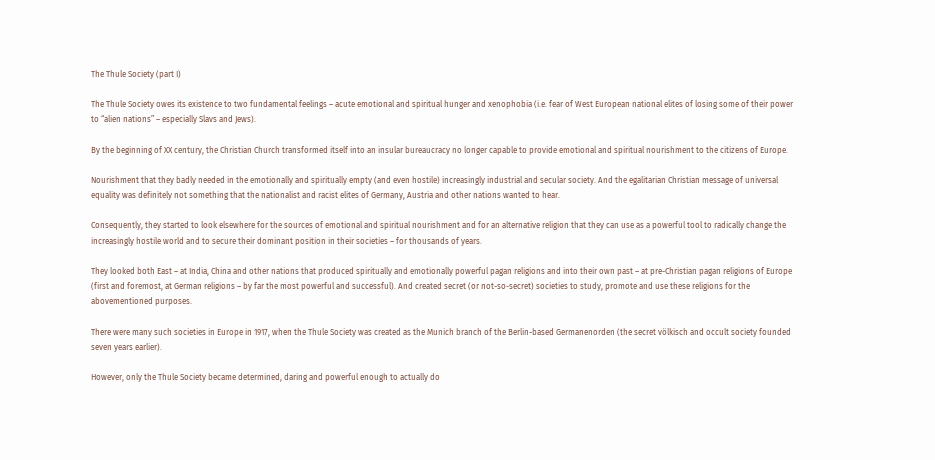The Thule Society (part I)

The Thule Society owes its existence to two fundamental feelings – acute emotional and spiritual hunger and xenophobia (i.e. fear of West European national elites of losing some of their power to “alien nations” – especially Slavs and Jews).

By the beginning of XX century, the Christian Church transformed itself into an insular bureaucracy no longer capable to provide emotional and spiritual nourishment to the citizens of Europe.

Nourishment that they badly needed in the emotionally and spiritually empty (and even hostile) increasingly industrial and secular society. And the egalitarian Christian message of universal equality was definitely not something that the nationalist and racist elites of Germany, Austria and other nations wanted to hear.

Consequently, they started to look elsewhere for the sources of emotional and spiritual nourishment and for an alternative religion that they can use as a powerful tool to radically change the increasingly hostile world and to secure their dominant position in their societies – for thousands of years.

They looked both East – at India, China and other nations that produced spiritually and emotionally powerful pagan religions and into their own past – at pre-Christian pagan religions of Europe (first and foremost, at German religions – by far the most powerful and successful). And created secret (or not-so-secret) societies to study, promote and use these religions for the abovementioned purposes.

There were many such societies in Europe in 1917, when the Thule Society was created as the Munich branch of the Berlin-based Germanenorden (the secret völkisch and occult society founded seven years earlier).

However, only the Thule Society became determined, daring and powerful enough to actually do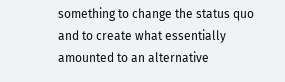something to change the status quo and to create what essentially amounted to an alternative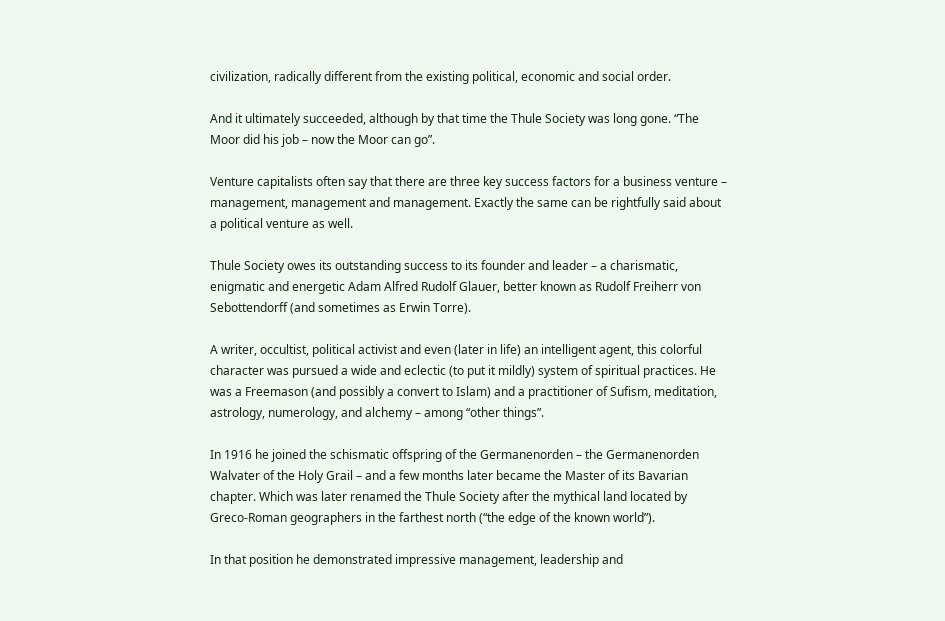civilization, radically different from the existing political, economic and social order.

And it ultimately succeeded, although by that time the Thule Society was long gone. “The Moor did his job – now the Moor can go”.

Venture capitalists often say that there are three key success factors for a business venture – management, management and management. Exactly the same can be rightfully said about a political venture as well.

Thule Society owes its outstanding success to its founder and leader – a charismatic, enigmatic and energetic Adam Alfred Rudolf Glauer, better known as Rudolf Freiherr von Sebottendorff (and sometimes as Erwin Torre).

A writer, occultist, political activist and even (later in life) an intelligent agent, this colorful character was pursued a wide and eclectic (to put it mildly) system of spiritual practices. He was a Freemason (and possibly a convert to Islam) and a practitioner of Sufism, meditation, astrology, numerology, and alchemy – among “other things”.

In 1916 he joined the schismatic offspring of the Germanenorden – the Germanenorden Walvater of the Holy Grail – and a few months later became the Master of its Bavarian chapter. Which was later renamed the Thule Society after the mythical land located by Greco-Roman geographers in the farthest north (“the edge of the known world”).

In that position he demonstrated impressive management, leadership and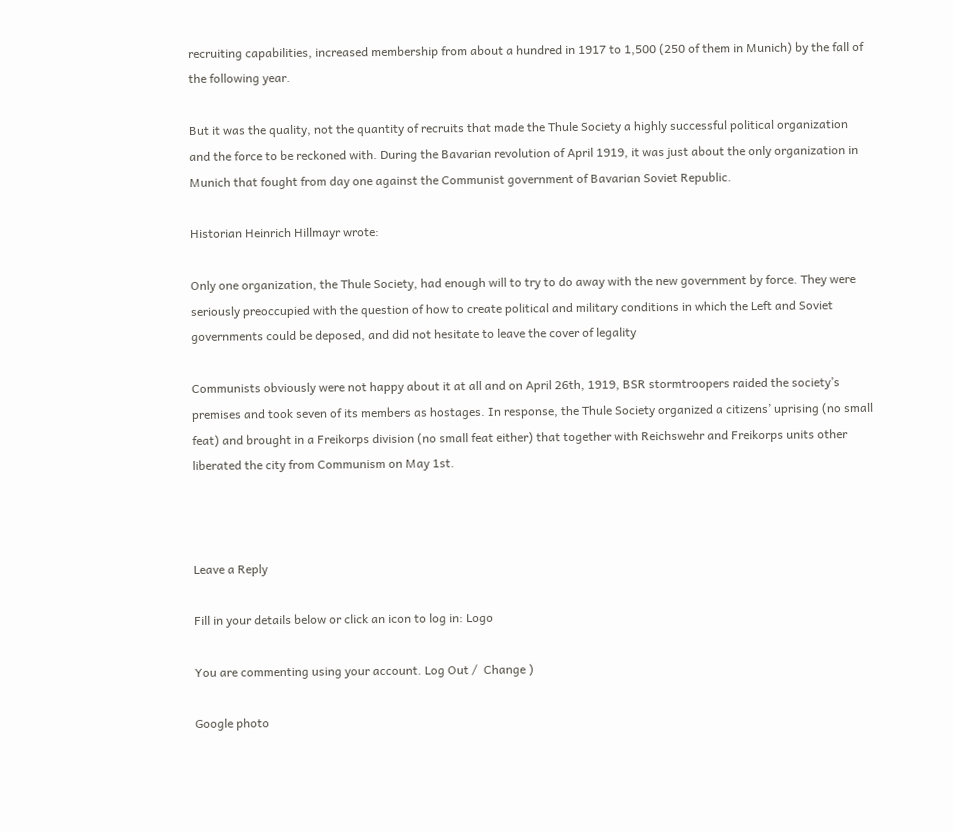recruiting capabilities, increased membership from about a hundred in 1917 to 1,500 (250 of them in Munich) by the fall of the following year.

But it was the quality, not the quantity of recruits that made the Thule Society a highly successful political organization and the force to be reckoned with. During the Bavarian revolution of April 1919, it was just about the only organization in Munich that fought from day one against the Communist government of Bavarian Soviet Republic.

Historian Heinrich Hillmayr wrote:

Only one organization, the Thule Society, had enough will to try to do away with the new government by force. They were seriously preoccupied with the question of how to create political and military conditions in which the Left and Soviet governments could be deposed, and did not hesitate to leave the cover of legality

Communists obviously were not happy about it at all and on April 26th, 1919, BSR stormtroopers raided the society’s premises and took seven of its members as hostages. In response, the Thule Society organized a citizens’ uprising (no small feat) and brought in a Freikorps division (no small feat either) that together with Reichswehr and Freikorps units other liberated the city from Communism on May 1st.



Leave a Reply

Fill in your details below or click an icon to log in: Logo

You are commenting using your account. Log Out /  Change )

Google photo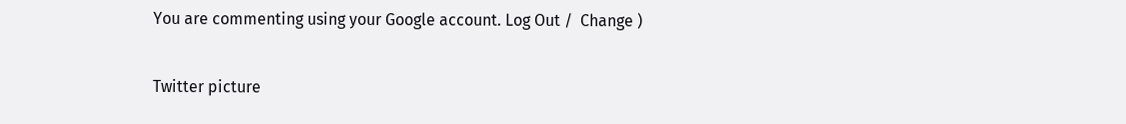You are commenting using your Google account. Log Out /  Change )

Twitter picture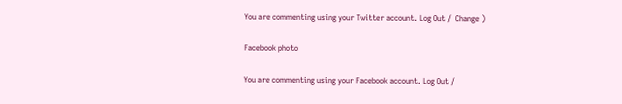You are commenting using your Twitter account. Log Out /  Change )

Facebook photo

You are commenting using your Facebook account. Log Out /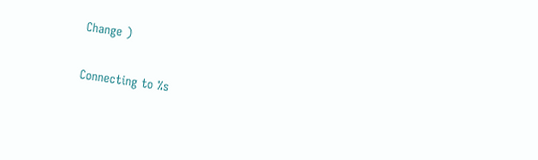Change )

Connecting to %s